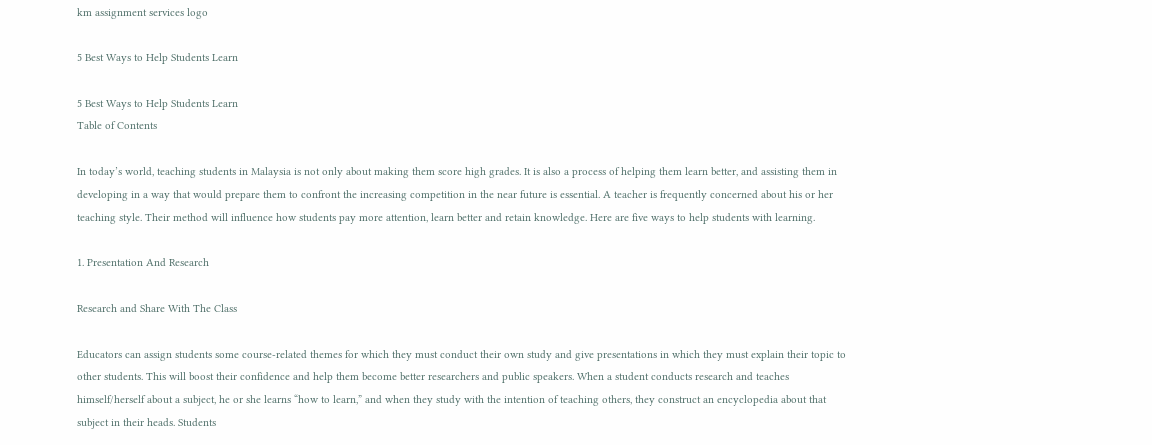km assignment services logo

5 Best Ways to Help Students Learn

5 Best Ways to Help Students Learn
Table of Contents

In today’s world, teaching students in Malaysia is not only about making them score high grades. It is also a process of helping them learn better, and assisting them in developing in a way that would prepare them to confront the increasing competition in the near future is essential. A teacher is frequently concerned about his or her teaching style. Their method will influence how students pay more attention, learn better and retain knowledge. Here are five ways to help students with learning.

1. Presentation And Research

Research and Share With The Class

Educators can assign students some course-related themes for which they must conduct their own study and give presentations in which they must explain their topic to other students. This will boost their confidence and help them become better researchers and public speakers. When a student conducts research and teaches himself/herself about a subject, he or she learns “how to learn,” and when they study with the intention of teaching others, they construct an encyclopedia about that subject in their heads. Students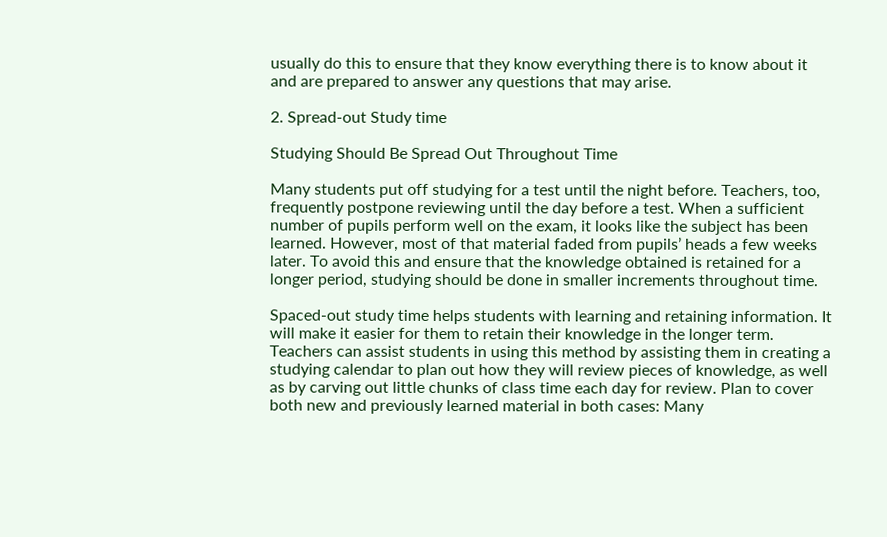usually do this to ensure that they know everything there is to know about it and are prepared to answer any questions that may arise.

2. Spread-out Study time

Studying Should Be Spread Out Throughout Time

Many students put off studying for a test until the night before. Teachers, too, frequently postpone reviewing until the day before a test. When a sufficient number of pupils perform well on the exam, it looks like the subject has been learned. However, most of that material faded from pupils’ heads a few weeks later. To avoid this and ensure that the knowledge obtained is retained for a longer period, studying should be done in smaller increments throughout time.

Spaced-out study time helps students with learning and retaining information. It will make it easier for them to retain their knowledge in the longer term. Teachers can assist students in using this method by assisting them in creating a studying calendar to plan out how they will review pieces of knowledge, as well as by carving out little chunks of class time each day for review. Plan to cover both new and previously learned material in both cases: Many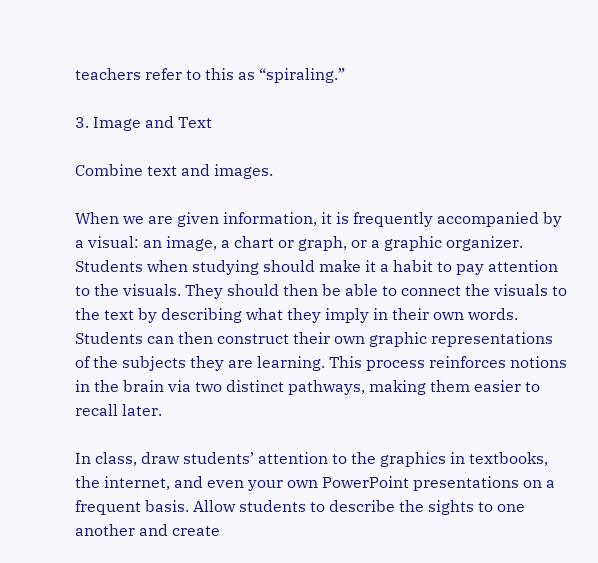teachers refer to this as “spiraling.”

3. Image and Text

Combine text and images.

When we are given information, it is frequently accompanied by a visual: an image, a chart or graph, or a graphic organizer. Students when studying should make it a habit to pay attention to the visuals. They should then be able to connect the visuals to the text by describing what they imply in their own words. Students can then construct their own graphic representations of the subjects they are learning. This process reinforces notions in the brain via two distinct pathways, making them easier to recall later.

In class, draw students’ attention to the graphics in textbooks, the internet, and even your own PowerPoint presentations on a frequent basis. Allow students to describe the sights to one another and create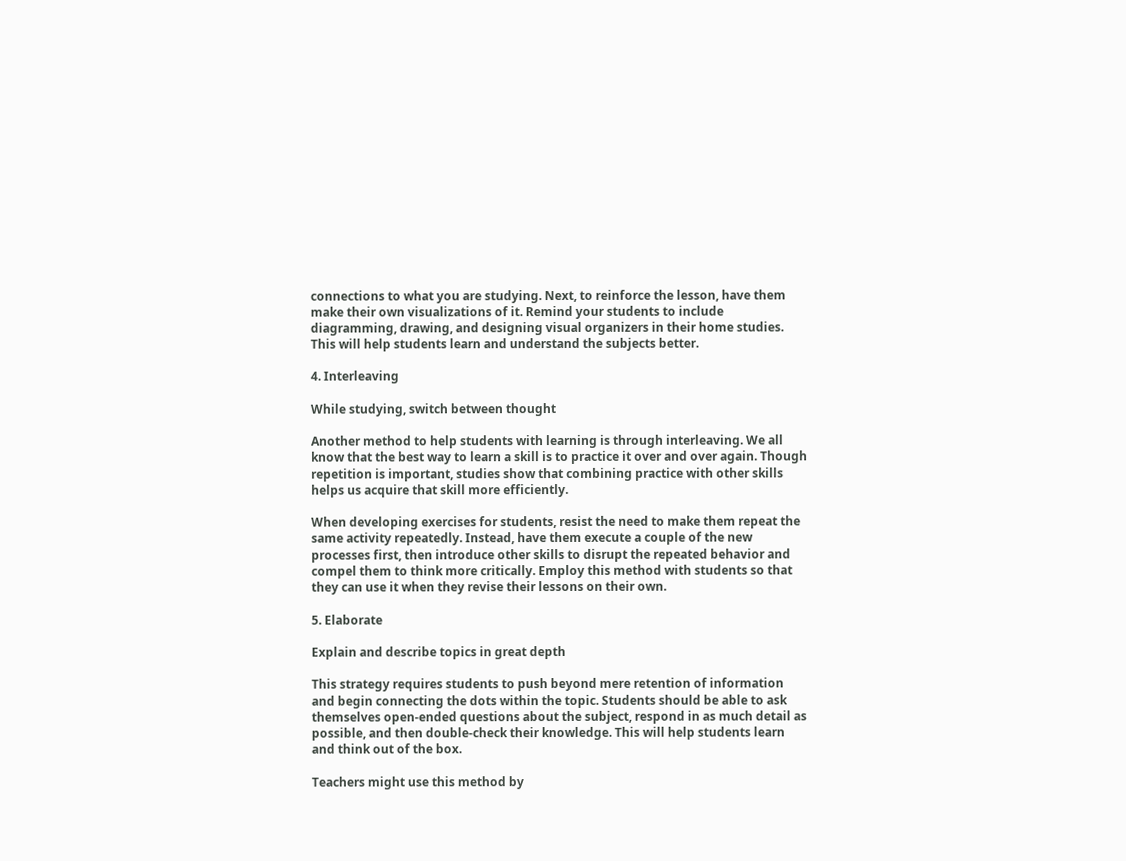connections to what you are studying. Next, to reinforce the lesson, have them make their own visualizations of it. Remind your students to include diagramming, drawing, and designing visual organizers in their home studies. This will help students learn and understand the subjects better.

4. Interleaving

While studying, switch between thought

Another method to help students with learning is through interleaving. We all know that the best way to learn a skill is to practice it over and over again. Though repetition is important, studies show that combining practice with other skills helps us acquire that skill more efficiently.

When developing exercises for students, resist the need to make them repeat the same activity repeatedly. Instead, have them execute a couple of the new processes first, then introduce other skills to disrupt the repeated behavior and compel them to think more critically. Employ this method with students so that they can use it when they revise their lessons on their own.

5. Elaborate

Explain and describe topics in great depth

This strategy requires students to push beyond mere retention of information and begin connecting the dots within the topic. Students should be able to ask themselves open-ended questions about the subject, respond in as much detail as possible, and then double-check their knowledge. This will help students learn and think out of the box.

Teachers might use this method by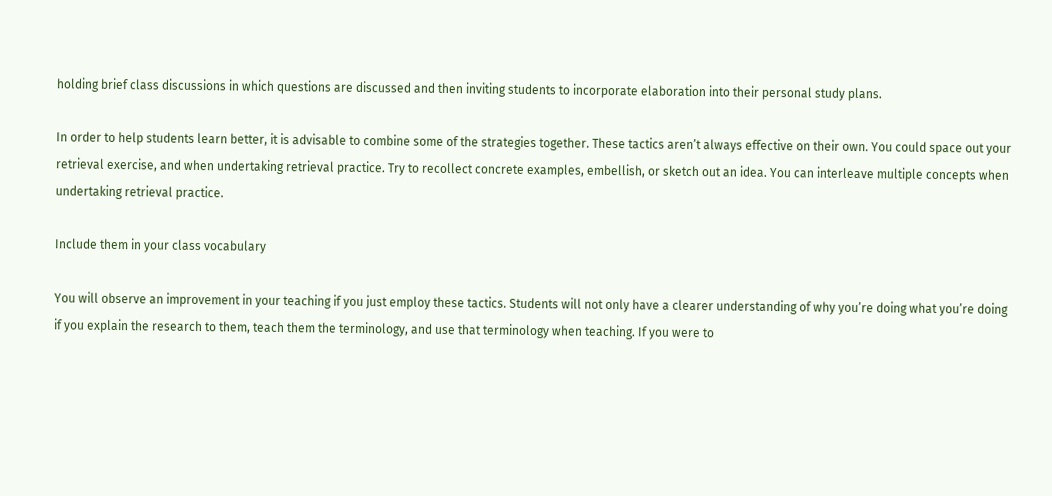holding brief class discussions in which questions are discussed and then inviting students to incorporate elaboration into their personal study plans.

In order to help students learn better, it is advisable to combine some of the strategies together. These tactics aren’t always effective on their own. You could space out your retrieval exercise, and when undertaking retrieval practice. Try to recollect concrete examples, embellish, or sketch out an idea. You can interleave multiple concepts when undertaking retrieval practice.

Include them in your class vocabulary

You will observe an improvement in your teaching if you just employ these tactics. Students will not only have a clearer understanding of why you’re doing what you’re doing if you explain the research to them, teach them the terminology, and use that terminology when teaching. If you were to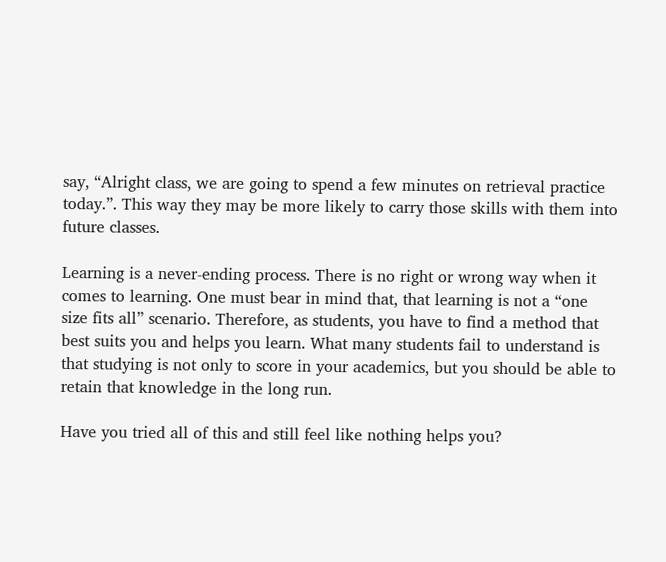say, “Alright class, we are going to spend a few minutes on retrieval practice today.”. This way they may be more likely to carry those skills with them into future classes.

Learning is a never-ending process. There is no right or wrong way when it comes to learning. One must bear in mind that, that learning is not a “one size fits all” scenario. Therefore, as students, you have to find a method that best suits you and helps you learn. What many students fail to understand is that studying is not only to score in your academics, but you should be able to retain that knowledge in the long run.

Have you tried all of this and still feel like nothing helps you?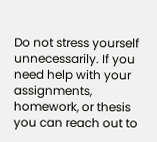Do not stress yourself unnecessarily. If you need help with your assignments, homework, or thesis you can reach out to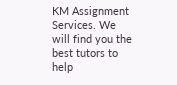KM Assignment Services. We will find you the best tutors to help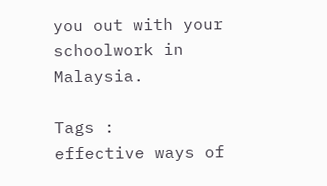you out with your schoolwork in Malaysia.

Tags :
effective ways of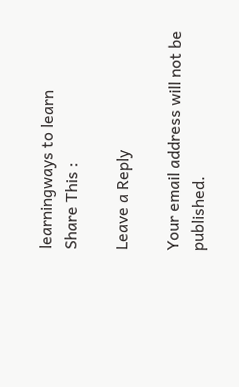learningways to learn
Share This :

Leave a Reply

Your email address will not be published.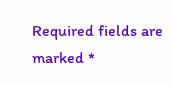Required fields are marked *